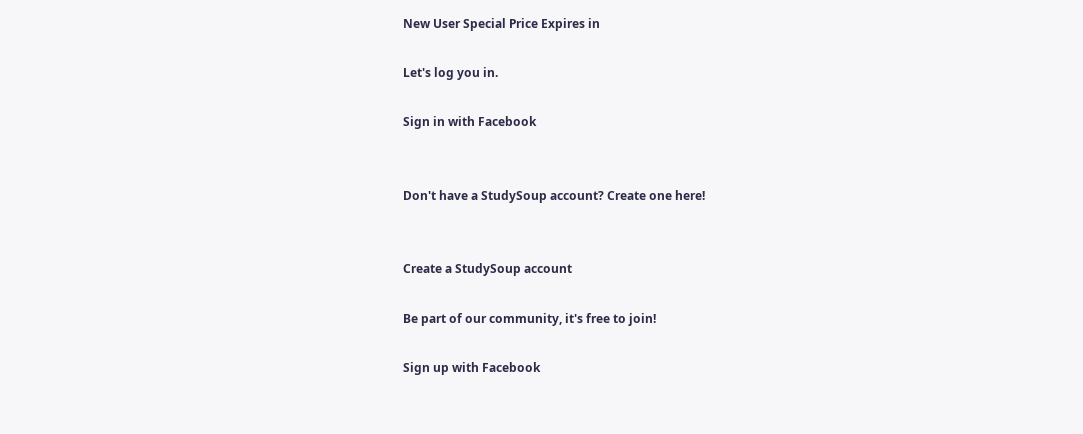New User Special Price Expires in

Let's log you in.

Sign in with Facebook


Don't have a StudySoup account? Create one here!


Create a StudySoup account

Be part of our community, it's free to join!

Sign up with Facebook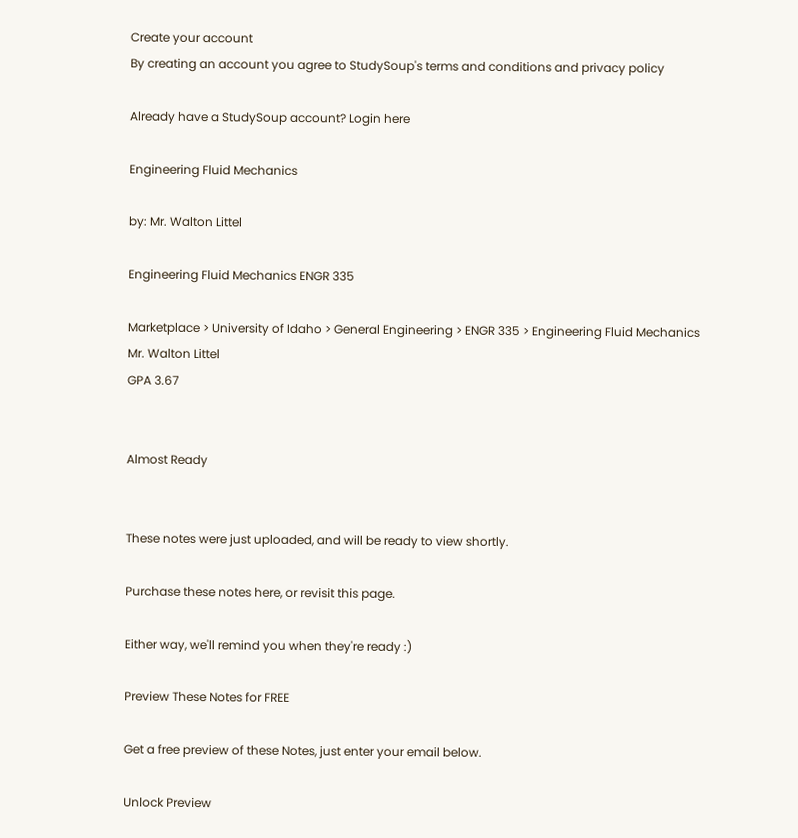Create your account
By creating an account you agree to StudySoup's terms and conditions and privacy policy

Already have a StudySoup account? Login here

Engineering Fluid Mechanics

by: Mr. Walton Littel

Engineering Fluid Mechanics ENGR 335

Marketplace > University of Idaho > General Engineering > ENGR 335 > Engineering Fluid Mechanics
Mr. Walton Littel
GPA 3.67


Almost Ready


These notes were just uploaded, and will be ready to view shortly.

Purchase these notes here, or revisit this page.

Either way, we'll remind you when they're ready :)

Preview These Notes for FREE

Get a free preview of these Notes, just enter your email below.

Unlock Preview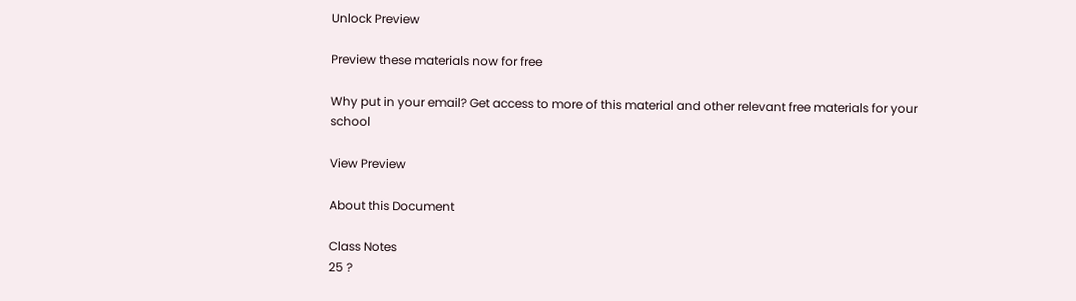Unlock Preview

Preview these materials now for free

Why put in your email? Get access to more of this material and other relevant free materials for your school

View Preview

About this Document

Class Notes
25 ?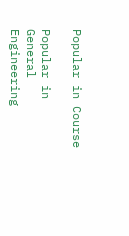Popular in Course

Popular in General Engineering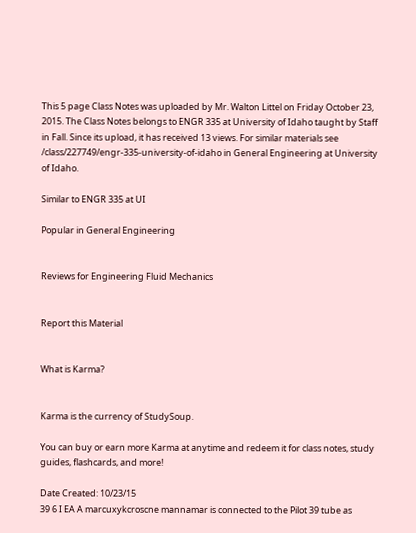This 5 page Class Notes was uploaded by Mr. Walton Littel on Friday October 23, 2015. The Class Notes belongs to ENGR 335 at University of Idaho taught by Staff in Fall. Since its upload, it has received 13 views. For similar materials see /class/227749/engr-335-university-of-idaho in General Engineering at University of Idaho.

Similar to ENGR 335 at UI

Popular in General Engineering


Reviews for Engineering Fluid Mechanics


Report this Material


What is Karma?


Karma is the currency of StudySoup.

You can buy or earn more Karma at anytime and redeem it for class notes, study guides, flashcards, and more!

Date Created: 10/23/15
39 6 I EA A marcuxykcroscne mannamar is connected to the Pilot 39 tube as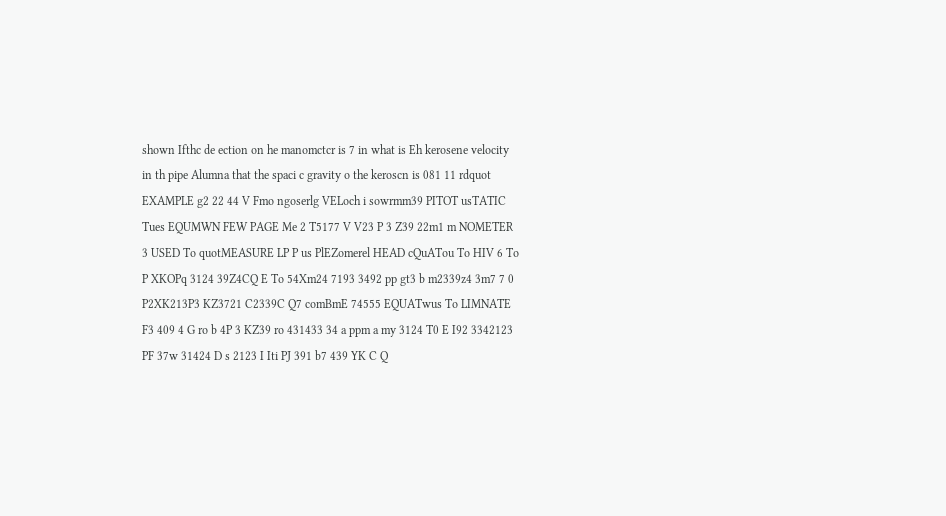shown Ifthc de ection on he manomctcr is 7 in what is Eh kerosene velocity in th pipe Alumna that the spaci c gravity o the keroscn is 081 11 rdquot EXAMPLE g2 22 44 V Fmo ngoserlg VELoch i sowrmm39 PITOT usTATIC Tues EQUMWN FEW PAGE Me 2 T5177 V V23 P 3 Z39 22m1 m NOMETER 3 USED To quotMEASURE LP P us PlEZomerel HEAD cQuATou To HIV 6 To P XKOPq 3124 39Z4CQ E To 54Xm24 7193 3492 pp gt3 b m2339z4 3m7 7 0 P2XK213P3 KZ3721 C2339C Q7 comBmE 74555 EQUATwus To LIMNATE F3 409 4 G ro b 4P 3 KZ39 ro 431433 34 a ppm a my 3124 T0 E I92 3342123 PF 37w 31424 D s 2123 I Iti PJ 391 b7 439 YK C Q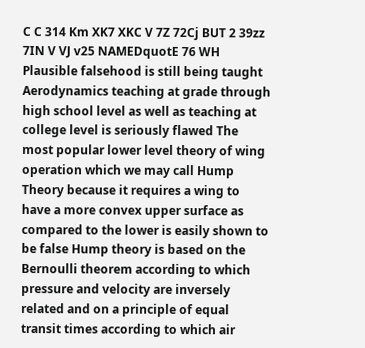C C 314 Km XK7 XKC V 7Z 72Cj BUT 2 39zz 7IN V VJ v25 NAMEDquotE 76 WH Plausible falsehood is still being taught Aerodynamics teaching at grade through high school level as well as teaching at college level is seriously flawed The most popular lower level theory of wing operation which we may call Hump Theory because it requires a wing to have a more convex upper surface as compared to the lower is easily shown to be false Hump theory is based on the Bernoulli theorem according to which pressure and velocity are inversely related and on a principle of equal transit times according to which air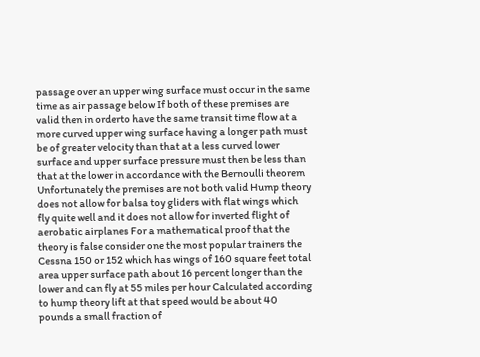passage over an upper wing surface must occur in the same time as air passage below If both of these premises are valid then in orderto have the same transit time flow at a more curved upper wing surface having a longer path must be of greater velocity than that at a less curved lower surface and upper surface pressure must then be less than that at the lower in accordance with the Bernoulli theorem Unfortunately the premises are not both valid Hump theory does not allow for balsa toy gliders with flat wings which fly quite well and it does not allow for inverted flight of aerobatic airplanes For a mathematical proof that the theory is false consider one the most popular trainers the Cessna 150 or 152 which has wings of 160 square feet total area upper surface path about 16 percent longer than the lower and can fly at 55 miles per hour Calculated according to hump theory lift at that speed would be about 40 pounds a small fraction of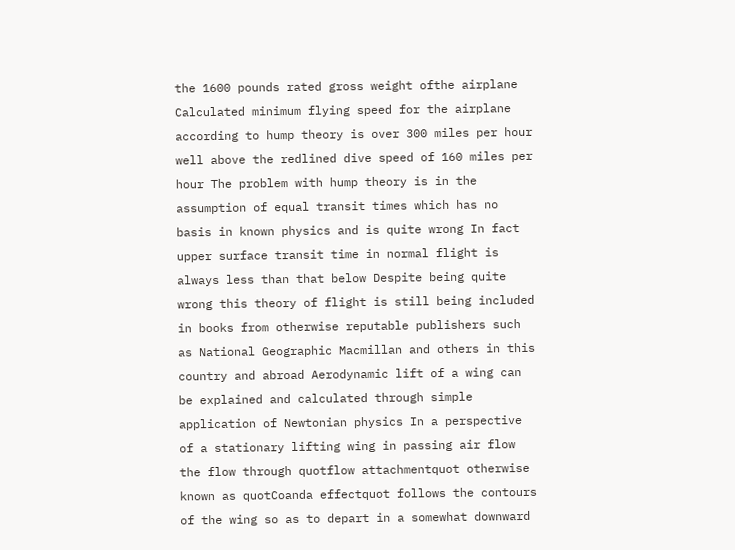the 1600 pounds rated gross weight ofthe airplane Calculated minimum flying speed for the airplane according to hump theory is over 300 miles per hour well above the redlined dive speed of 160 miles per hour The problem with hump theory is in the assumption of equal transit times which has no basis in known physics and is quite wrong In fact upper surface transit time in normal flight is always less than that below Despite being quite wrong this theory of flight is still being included in books from otherwise reputable publishers such as National Geographic Macmillan and others in this country and abroad Aerodynamic lift of a wing can be explained and calculated through simple application of Newtonian physics In a perspective of a stationary lifting wing in passing air flow the flow through quotflow attachmentquot otherwise known as quotCoanda effectquot follows the contours of the wing so as to depart in a somewhat downward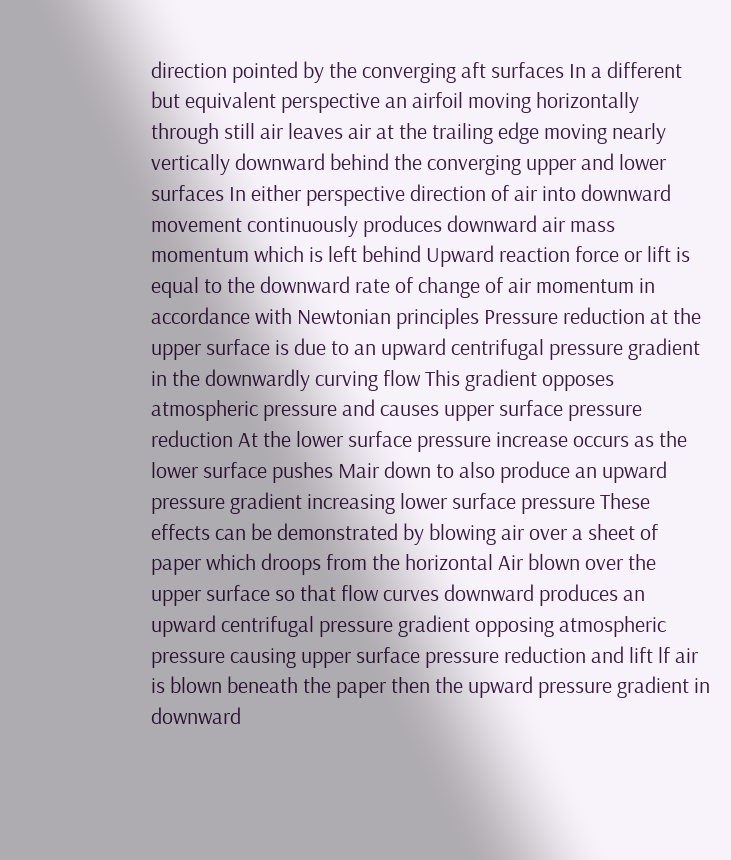direction pointed by the converging aft surfaces In a different but equivalent perspective an airfoil moving horizontally through still air leaves air at the trailing edge moving nearly vertically downward behind the converging upper and lower surfaces In either perspective direction of air into downward movement continuously produces downward air mass momentum which is left behind Upward reaction force or lift is equal to the downward rate of change of air momentum in accordance with Newtonian principles Pressure reduction at the upper surface is due to an upward centrifugal pressure gradient in the downwardly curving flow This gradient opposes atmospheric pressure and causes upper surface pressure reduction At the lower surface pressure increase occurs as the lower surface pushes Mair down to also produce an upward pressure gradient increasing lower surface pressure These effects can be demonstrated by blowing air over a sheet of paper which droops from the horizontal Air blown over the upper surface so that flow curves downward produces an upward centrifugal pressure gradient opposing atmospheric pressure causing upper surface pressure reduction and lift lf air is blown beneath the paper then the upward pressure gradient in downward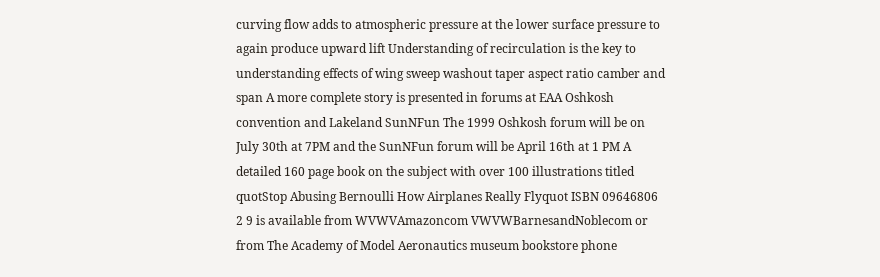curving flow adds to atmospheric pressure at the lower surface pressure to again produce upward lift Understanding of recirculation is the key to understanding effects of wing sweep washout taper aspect ratio camber and span A more complete story is presented in forums at EAA Oshkosh convention and Lakeland SunNFun The 1999 Oshkosh forum will be on July 30th at 7PM and the SunNFun forum will be April 16th at 1 PM A detailed 160 page book on the subject with over 100 illustrations titled quotStop Abusing Bernoulli How Airplanes Really Flyquot ISBN 09646806 2 9 is available from WVWVAmazoncom VWVWBarnesandNoblecom or from The Academy of Model Aeronautics museum bookstore phone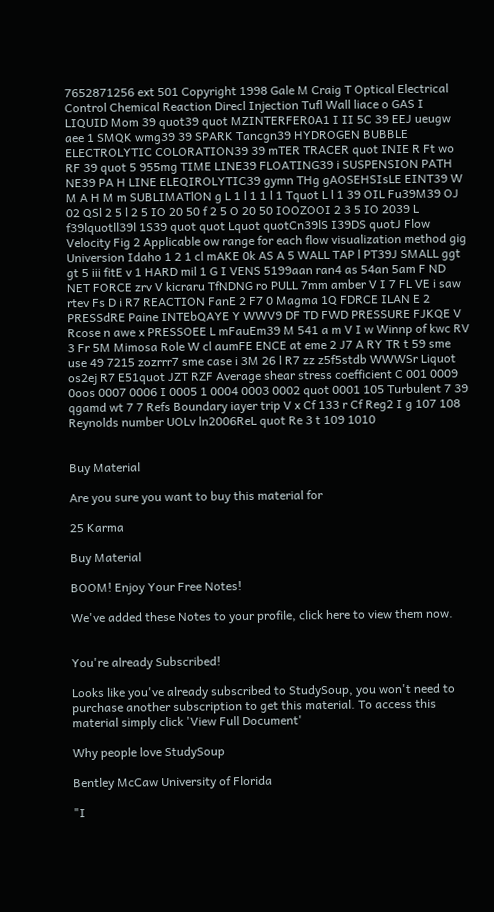7652871256 ext 501 Copyright 1998 Gale M Craig T Optical Electrical Control Chemical Reaction Direcl Injection Tufl Wall liace o GAS I LIQUID Mom 39 quot39 quot MZINTERFER0A1 I II 5C 39 EEJ ueugw aee 1 SMQK wmg39 39 SPARK Tancgn39 HYDROGEN BUBBLE ELECTROLYTIC COLORATION39 39 mTER TRACER quot INIE R Ft wo RF 39 quot 5 955mg TIME LINE39 FLOATING39 i SUSPENSION PATH NE39 PA H LINE ELEQIROLYTIC39 gymn THg gAOSEHSIsLE EINT39 W M A H M m SUBLIMATlON g L 1 l 1 1 l 1 Tquot L l 1 39 OIL Fu39M39 OJ 02 QSl 2 5 l 2 5 IO 20 50 f 2 5 O 20 50 IOOZOOI 2 3 5 IO 2039 L f39lquotll39l 1S39 quot quot Lquot quotCn39lS I39DS quotJ Flow Velocity Fig 2 Applicable ow range for each flow visualization method gig Universion Idaho 1 2 1 cl mAKE 0k AS A 5 WALL TAP l PT39J SMALL ggt gt 5 iii fitE v 1 HARD mil 1 G I VENS 5199aan ran4 as 54an 5am F ND NET FORCE zrv V kicraru TfNDNG ro PULL 7mm amber V I 7 FL VE i saw rtev Fs D i R7 REACTION FanE 2 F7 0 Magma 1Q FDRCE ILAN E 2 PRESSdRE Paine INTEbQAYE Y WWV9 DF TD FWD PRESSURE FJKQE V Rcose n awe x PRESSOEE L mFauEm39 M 541 a m V I w Winnp of kwc RV 3 Fr 5M Mimosa Role W cl aumFE ENCE at eme 2 J7 A RY TR t 59 sme use 49 7215 zozrrr7 sme case i 3M 26 l R7 zz z5f5stdb WWWSr Liquot os2ej R7 E51quot JZT RZF Average shear stress coefficient C 001 0009 0oos 0007 0006 I 0005 1 0004 0003 0002 quot 0001 105 Turbulent 7 39 qgamd wt 7 7 Refs Boundary iayer trip V x Cf 133 r Cf Reg2 I g 107 108 Reynolds number UOLv ln2006ReL quot Re 3 t 109 1010


Buy Material

Are you sure you want to buy this material for

25 Karma

Buy Material

BOOM! Enjoy Your Free Notes!

We've added these Notes to your profile, click here to view them now.


You're already Subscribed!

Looks like you've already subscribed to StudySoup, you won't need to purchase another subscription to get this material. To access this material simply click 'View Full Document'

Why people love StudySoup

Bentley McCaw University of Florida

"I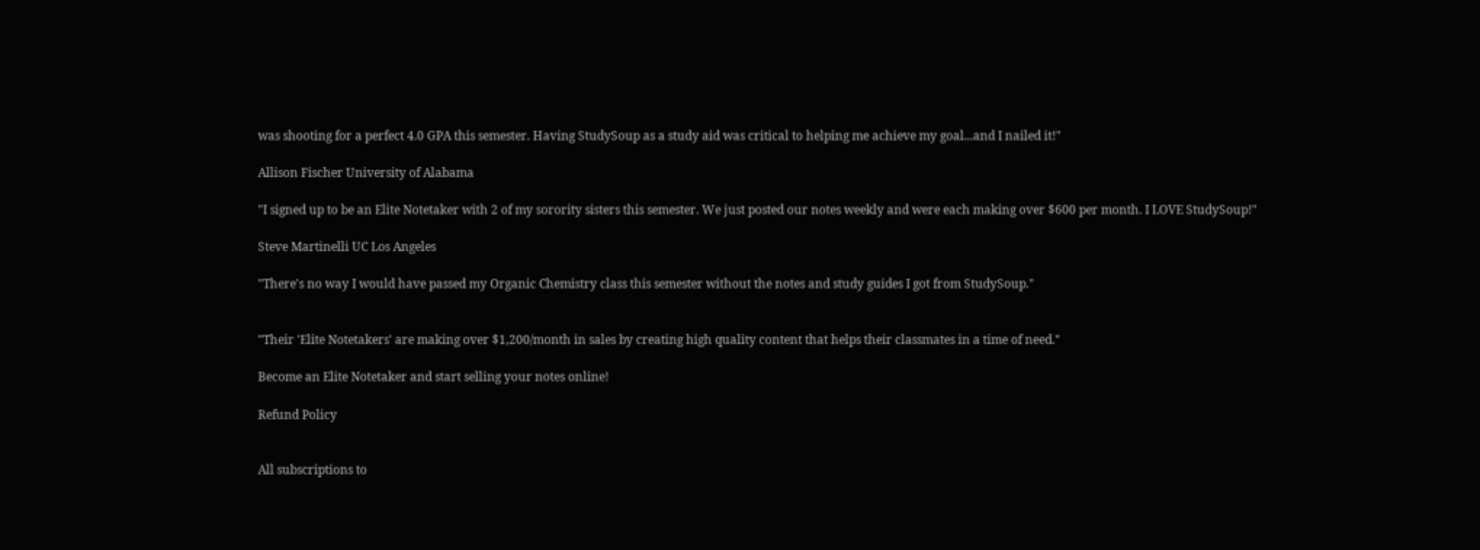was shooting for a perfect 4.0 GPA this semester. Having StudySoup as a study aid was critical to helping me achieve my goal...and I nailed it!"

Allison Fischer University of Alabama

"I signed up to be an Elite Notetaker with 2 of my sorority sisters this semester. We just posted our notes weekly and were each making over $600 per month. I LOVE StudySoup!"

Steve Martinelli UC Los Angeles

"There's no way I would have passed my Organic Chemistry class this semester without the notes and study guides I got from StudySoup."


"Their 'Elite Notetakers' are making over $1,200/month in sales by creating high quality content that helps their classmates in a time of need."

Become an Elite Notetaker and start selling your notes online!

Refund Policy


All subscriptions to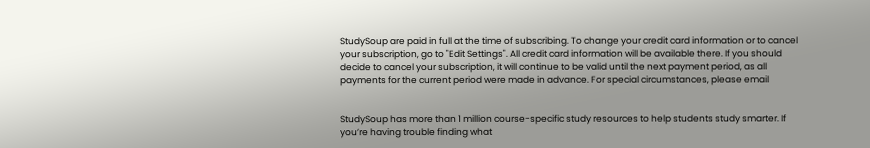StudySoup are paid in full at the time of subscribing. To change your credit card information or to cancel your subscription, go to "Edit Settings". All credit card information will be available there. If you should decide to cancel your subscription, it will continue to be valid until the next payment period, as all payments for the current period were made in advance. For special circumstances, please email


StudySoup has more than 1 million course-specific study resources to help students study smarter. If you’re having trouble finding what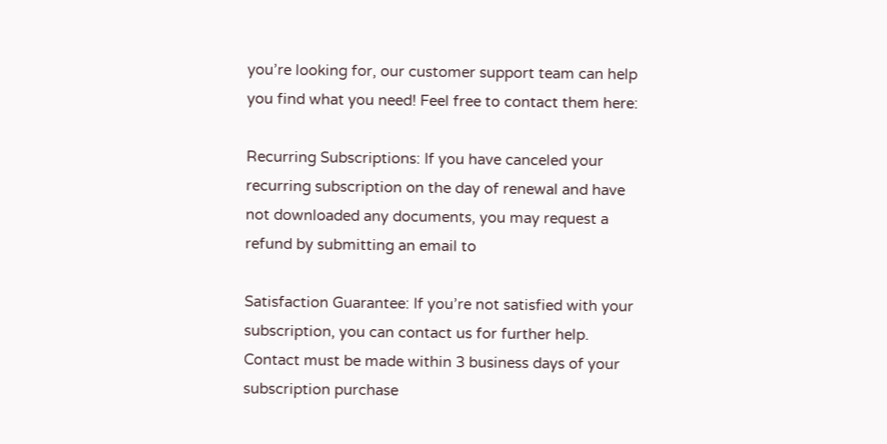you’re looking for, our customer support team can help you find what you need! Feel free to contact them here:

Recurring Subscriptions: If you have canceled your recurring subscription on the day of renewal and have not downloaded any documents, you may request a refund by submitting an email to

Satisfaction Guarantee: If you’re not satisfied with your subscription, you can contact us for further help. Contact must be made within 3 business days of your subscription purchase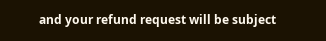and your refund request will be subject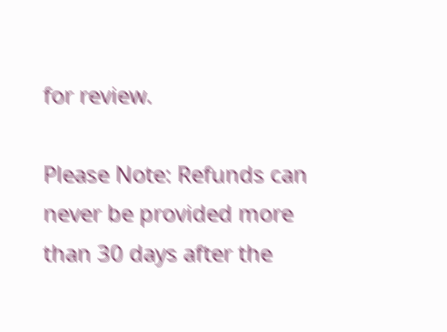for review.

Please Note: Refunds can never be provided more than 30 days after the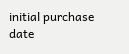initial purchase date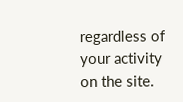regardless of your activity on the site.